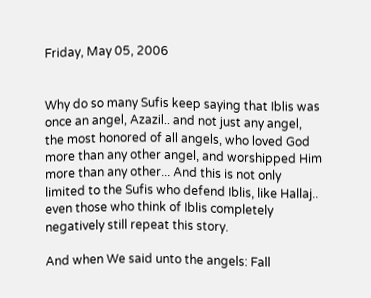Friday, May 05, 2006


Why do so many Sufis keep saying that Iblis was once an angel, Azazil.. and not just any angel, the most honored of all angels, who loved God more than any other angel, and worshipped Him more than any other... And this is not only limited to the Sufis who defend Iblis, like Hallaj.. even those who think of Iblis completely negatively still repeat this story.

And when We said unto the angels: Fall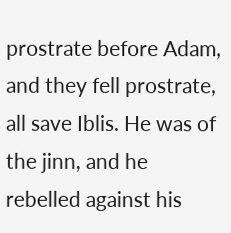prostrate before Adam, and they fell prostrate, all save Iblis. He was of the jinn, and he rebelled against his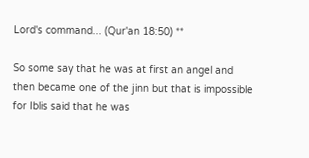Lord's command... (Qur'an 18:50) **

So some say that he was at first an angel and then became one of the jinn but that is impossible for Iblis said that he was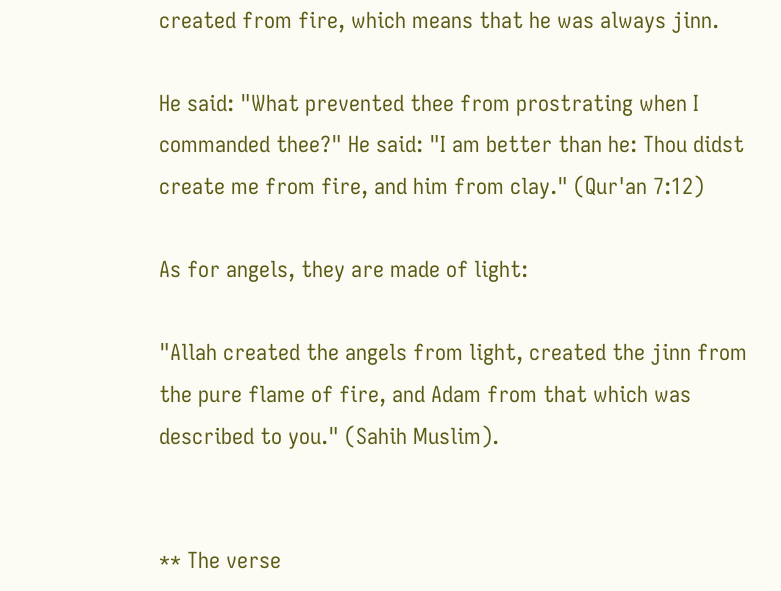created from fire, which means that he was always jinn.

He said: "What prevented thee from prostrating when I commanded thee?" He said: "I am better than he: Thou didst create me from fire, and him from clay." (Qur'an 7:12)

As for angels, they are made of light:

"Allah created the angels from light, created the jinn from the pure flame of fire, and Adam from that which was described to you." (Sahih Muslim).


** The verse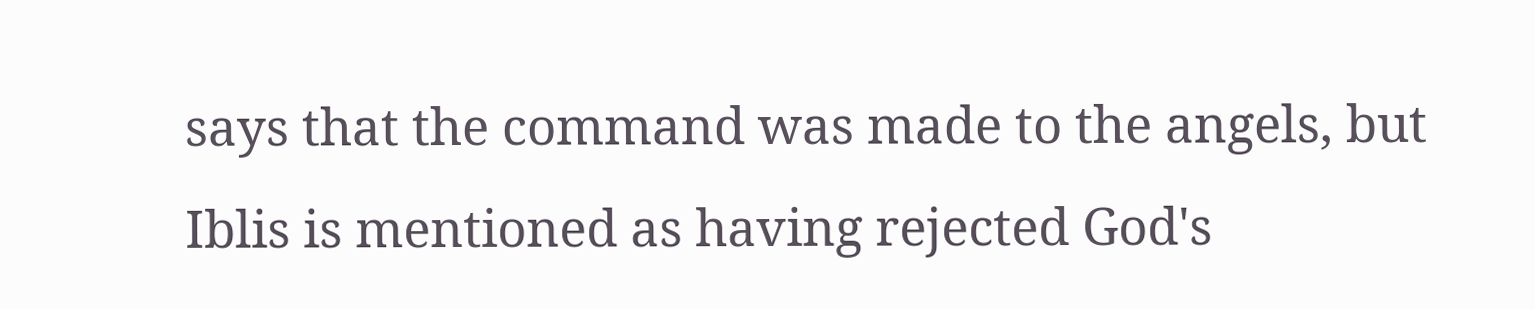says that the command was made to the angels, but Iblis is mentioned as having rejected God's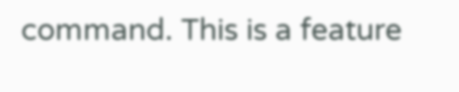command. This is a feature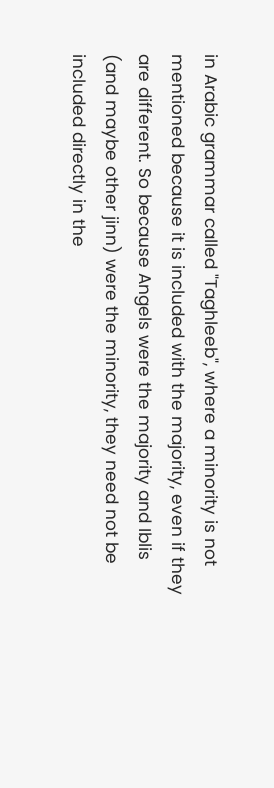in Arabic grammar called "Taghleeb", where a minority is not mentioned because it is included with the majority, even if they are different. So because Angels were the majority and Iblis (and maybe other jinn) were the minority, they need not be included directly in the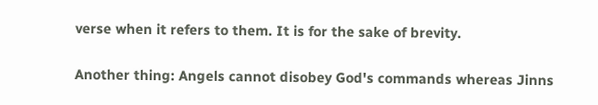verse when it refers to them. It is for the sake of brevity.

Another thing: Angels cannot disobey God's commands whereas Jinns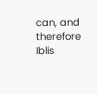can, and therefore Iblis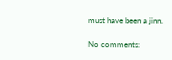must have been a jinn.

No comments: